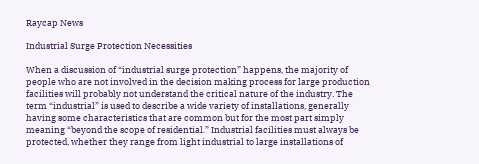Raycap News

Industrial Surge Protection Necessities

When a discussion of “industrial surge protection” happens, the majority of people who are not involved in the decision making process for large production facilities will probably not understand the critical nature of the industry. The term “industrial” is used to describe a wide variety of installations, generally having some characteristics that are common but for the most part simply meaning “beyond the scope of residential.” Industrial facilities must always be protected, whether they range from light industrial to large installations of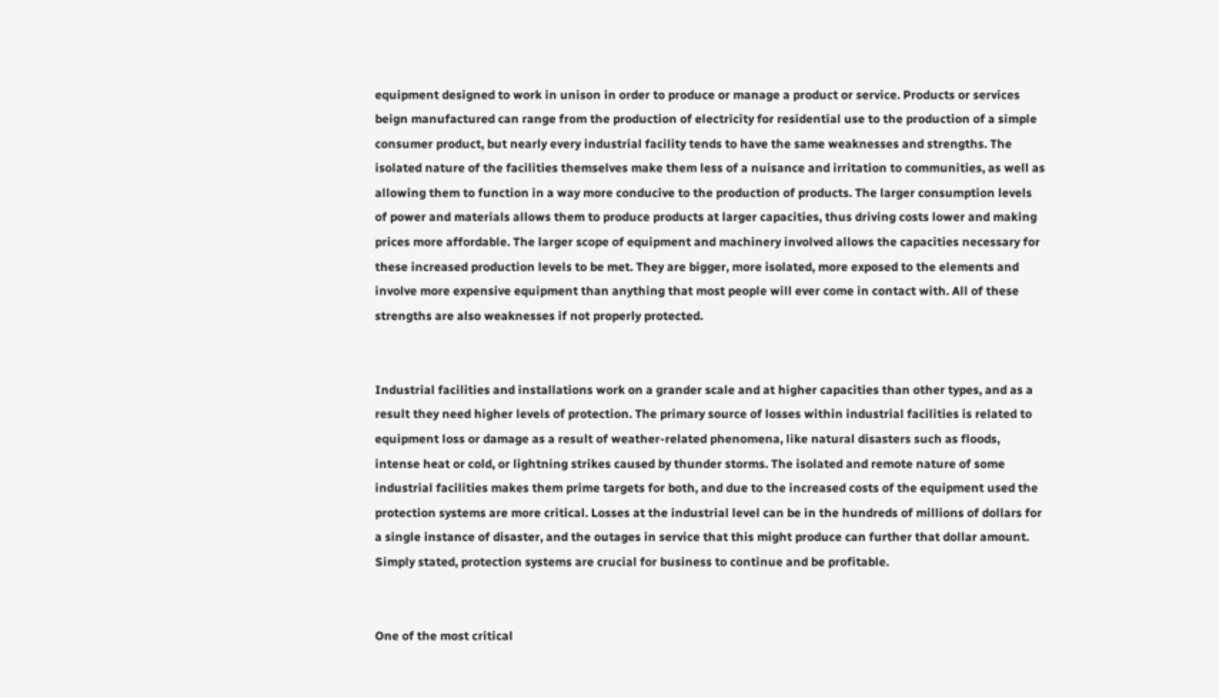equipment designed to work in unison in order to produce or manage a product or service. Products or services beign manufactured can range from the production of electricity for residential use to the production of a simple consumer product, but nearly every industrial facility tends to have the same weaknesses and strengths. The isolated nature of the facilities themselves make them less of a nuisance and irritation to communities, as well as allowing them to function in a way more conducive to the production of products. The larger consumption levels of power and materials allows them to produce products at larger capacities, thus driving costs lower and making prices more affordable. The larger scope of equipment and machinery involved allows the capacities necessary for these increased production levels to be met. They are bigger, more isolated, more exposed to the elements and involve more expensive equipment than anything that most people will ever come in contact with. All of these strengths are also weaknesses if not properly protected.


Industrial facilities and installations work on a grander scale and at higher capacities than other types, and as a result they need higher levels of protection. The primary source of losses within industrial facilities is related to equipment loss or damage as a result of weather-related phenomena, like natural disasters such as floods, intense heat or cold, or lightning strikes caused by thunder storms. The isolated and remote nature of some industrial facilities makes them prime targets for both, and due to the increased costs of the equipment used the protection systems are more critical. Losses at the industrial level can be in the hundreds of millions of dollars for a single instance of disaster, and the outages in service that this might produce can further that dollar amount. Simply stated, protection systems are crucial for business to continue and be profitable.


One of the most critical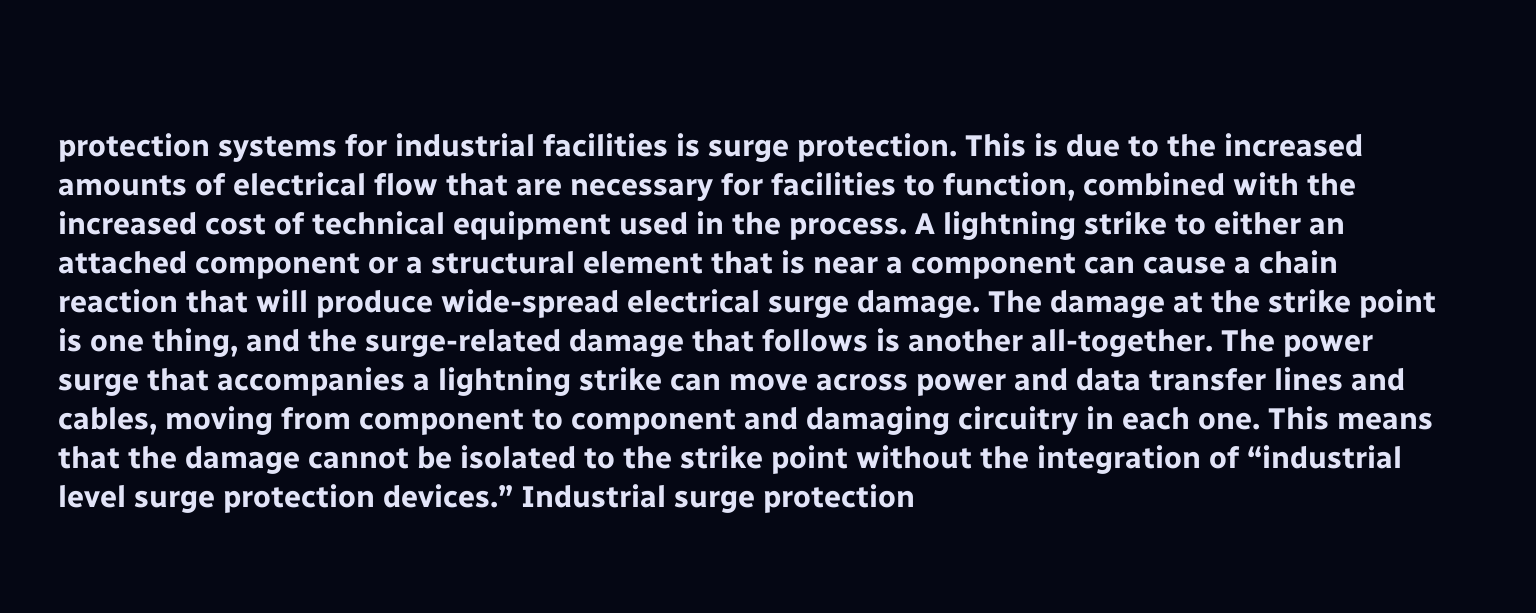protection systems for industrial facilities is surge protection. This is due to the increased amounts of electrical flow that are necessary for facilities to function, combined with the increased cost of technical equipment used in the process. A lightning strike to either an attached component or a structural element that is near a component can cause a chain reaction that will produce wide-spread electrical surge damage. The damage at the strike point is one thing, and the surge-related damage that follows is another all-together. The power surge that accompanies a lightning strike can move across power and data transfer lines and cables, moving from component to component and damaging circuitry in each one. This means that the damage cannot be isolated to the strike point without the integration of “industrial level surge protection devices.” Industrial surge protection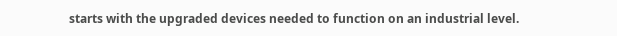starts with the upgraded devices needed to function on an industrial level.